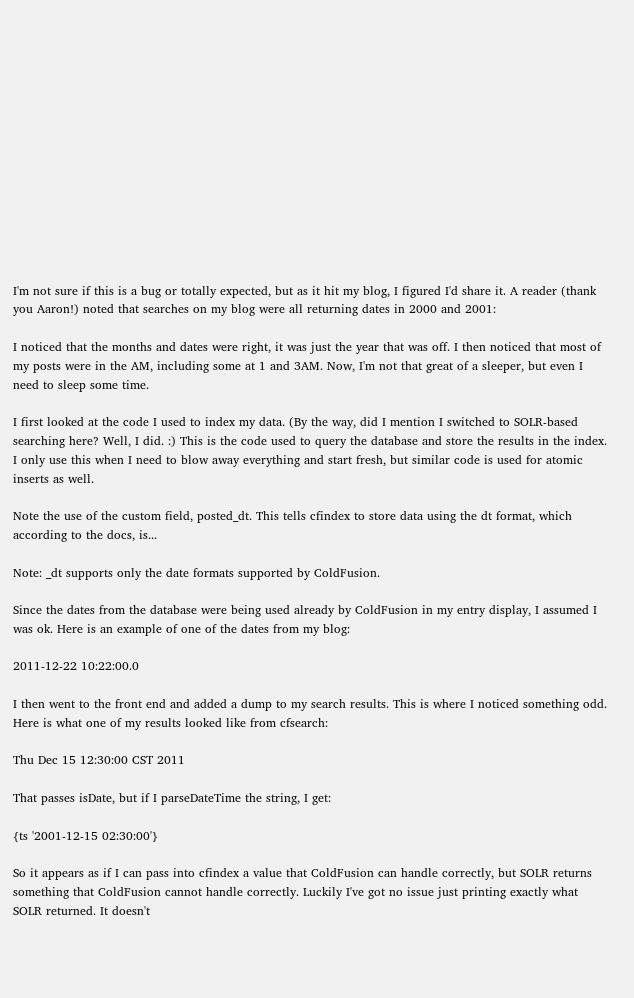I'm not sure if this is a bug or totally expected, but as it hit my blog, I figured I'd share it. A reader (thank you Aaron!) noted that searches on my blog were all returning dates in 2000 and 2001:

I noticed that the months and dates were right, it was just the year that was off. I then noticed that most of my posts were in the AM, including some at 1 and 3AM. Now, I'm not that great of a sleeper, but even I need to sleep some time.

I first looked at the code I used to index my data. (By the way, did I mention I switched to SOLR-based searching here? Well, I did. :) This is the code used to query the database and store the results in the index. I only use this when I need to blow away everything and start fresh, but similar code is used for atomic inserts as well.

Note the use of the custom field, posted_dt. This tells cfindex to store data using the dt format, which according to the docs, is...

Note: _dt supports only the date formats supported by ColdFusion.

Since the dates from the database were being used already by ColdFusion in my entry display, I assumed I was ok. Here is an example of one of the dates from my blog:

2011-12-22 10:22:00.0

I then went to the front end and added a dump to my search results. This is where I noticed something odd. Here is what one of my results looked like from cfsearch:

Thu Dec 15 12:30:00 CST 2011

That passes isDate, but if I parseDateTime the string, I get:

{ts '2001-12-15 02:30:00'}

So it appears as if I can pass into cfindex a value that ColdFusion can handle correctly, but SOLR returns something that ColdFusion cannot handle correctly. Luckily I've got no issue just printing exactly what SOLR returned. It doesn't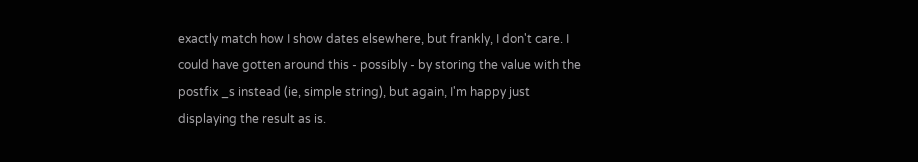exactly match how I show dates elsewhere, but frankly, I don't care. I could have gotten around this - possibly - by storing the value with the postfix _s instead (ie, simple string), but again, I'm happy just displaying the result as is.